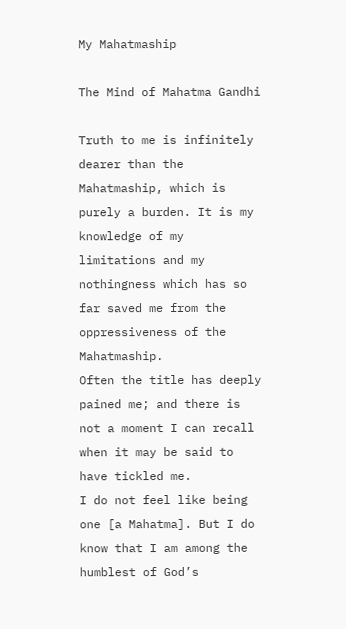My Mahatmaship

The Mind of Mahatma Gandhi

Truth to me is infinitely dearer than the Mahatmaship, which is purely a burden. It is my knowledge of my limitations and my nothingness which has so far saved me from the oppressiveness of the Mahatmaship.
Often the title has deeply pained me; and there is not a moment I can recall when it may be said to have tickled me.
I do not feel like being one [a Mahatma]. But I do know that I am among the humblest of God’s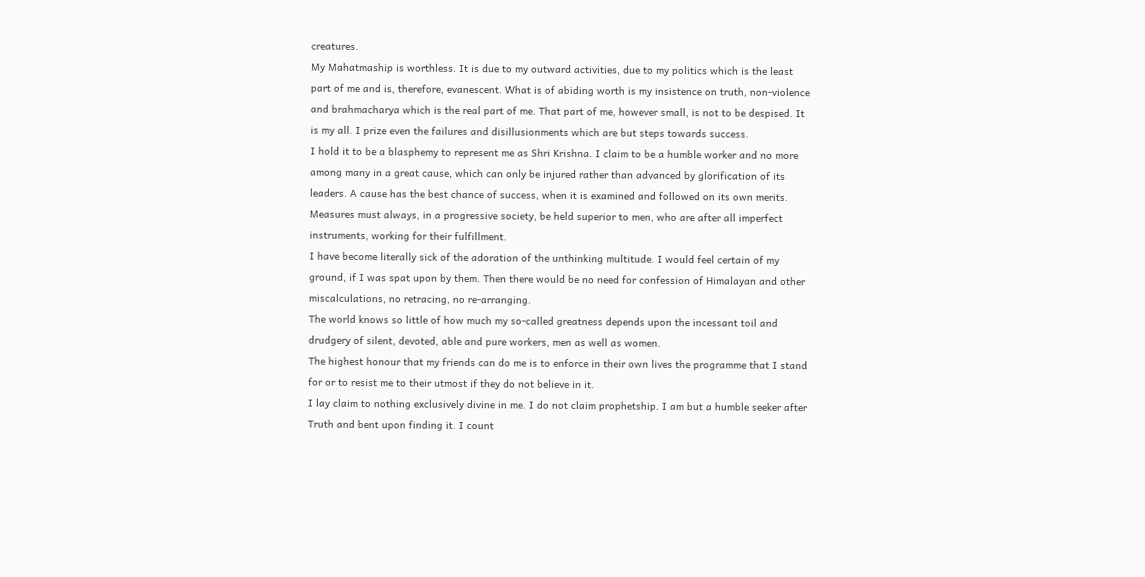creatures.
My Mahatmaship is worthless. It is due to my outward activities, due to my politics which is the least part of me and is, therefore, evanescent. What is of abiding worth is my insistence on truth, non-violence and brahmacharya which is the real part of me. That part of me, however small, is not to be despised. It is my all. I prize even the failures and disillusionments which are but steps towards success.
I hold it to be a blasphemy to represent me as Shri Krishna. I claim to be a humble worker and no more among many in a great cause, which can only be injured rather than advanced by glorification of its leaders. A cause has the best chance of success, when it is examined and followed on its own merits. Measures must always, in a progressive society, be held superior to men, who are after all imperfect instruments, working for their fulfillment.
I have become literally sick of the adoration of the unthinking multitude. I would feel certain of my ground, if I was spat upon by them. Then there would be no need for confession of Himalayan and other miscalculations, no retracing, no re-arranging.
The world knows so little of how much my so-called greatness depends upon the incessant toil and drudgery of silent, devoted, able and pure workers, men as well as women.
The highest honour that my friends can do me is to enforce in their own lives the programme that I stand for or to resist me to their utmost if they do not believe in it.
I lay claim to nothing exclusively divine in me. I do not claim prophetship. I am but a humble seeker after Truth and bent upon finding it. I count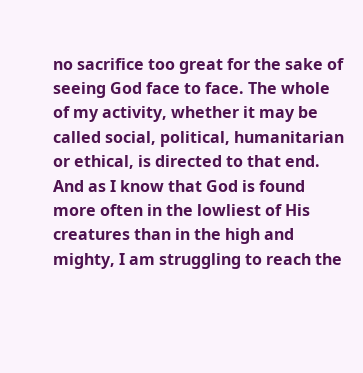no sacrifice too great for the sake of seeing God face to face. The whole of my activity, whether it may be called social, political, humanitarian or ethical, is directed to that end. And as I know that God is found more often in the lowliest of His creatures than in the high and mighty, I am struggling to reach the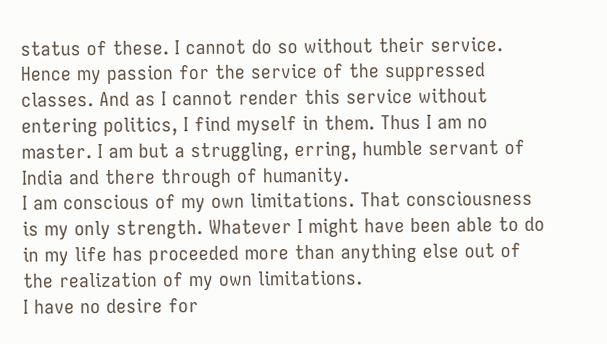status of these. I cannot do so without their service. Hence my passion for the service of the suppressed classes. And as I cannot render this service without entering politics, I find myself in them. Thus I am no master. I am but a struggling, erring, humble servant of India and there through of humanity.
I am conscious of my own limitations. That consciousness is my only strength. Whatever I might have been able to do in my life has proceeded more than anything else out of the realization of my own limitations.
I have no desire for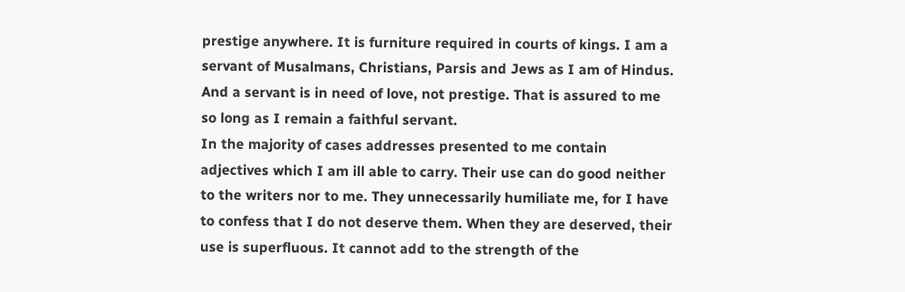prestige anywhere. It is furniture required in courts of kings. I am a servant of Musalmans, Christians, Parsis and Jews as I am of Hindus. And a servant is in need of love, not prestige. That is assured to me so long as I remain a faithful servant.
In the majority of cases addresses presented to me contain adjectives which I am ill able to carry. Their use can do good neither to the writers nor to me. They unnecessarily humiliate me, for I have to confess that I do not deserve them. When they are deserved, their use is superfluous. It cannot add to the strength of the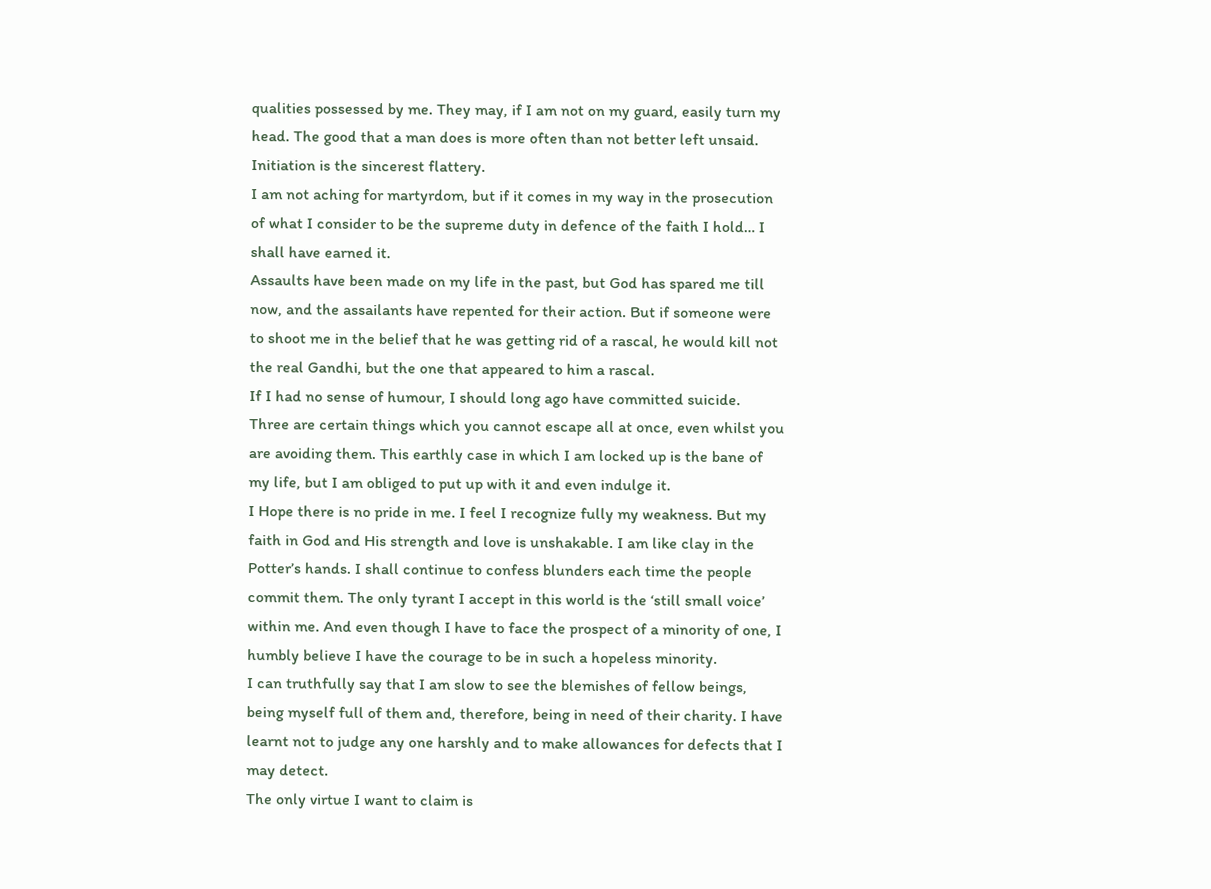qualities possessed by me. They may, if I am not on my guard, easily turn my head. The good that a man does is more often than not better left unsaid. Initiation is the sincerest flattery.
I am not aching for martyrdom, but if it comes in my way in the prosecution of what I consider to be the supreme duty in defence of the faith I hold… I shall have earned it.
Assaults have been made on my life in the past, but God has spared me till now, and the assailants have repented for their action. But if someone were to shoot me in the belief that he was getting rid of a rascal, he would kill not the real Gandhi, but the one that appeared to him a rascal.
If I had no sense of humour, I should long ago have committed suicide.
Three are certain things which you cannot escape all at once, even whilst you are avoiding them. This earthly case in which I am locked up is the bane of my life, but I am obliged to put up with it and even indulge it.
I Hope there is no pride in me. I feel I recognize fully my weakness. But my faith in God and His strength and love is unshakable. I am like clay in the Potter’s hands. I shall continue to confess blunders each time the people commit them. The only tyrant I accept in this world is the ‘still small voice’ within me. And even though I have to face the prospect of a minority of one, I humbly believe I have the courage to be in such a hopeless minority.
I can truthfully say that I am slow to see the blemishes of fellow beings, being myself full of them and, therefore, being in need of their charity. I have learnt not to judge any one harshly and to make allowances for defects that I may detect.
The only virtue I want to claim is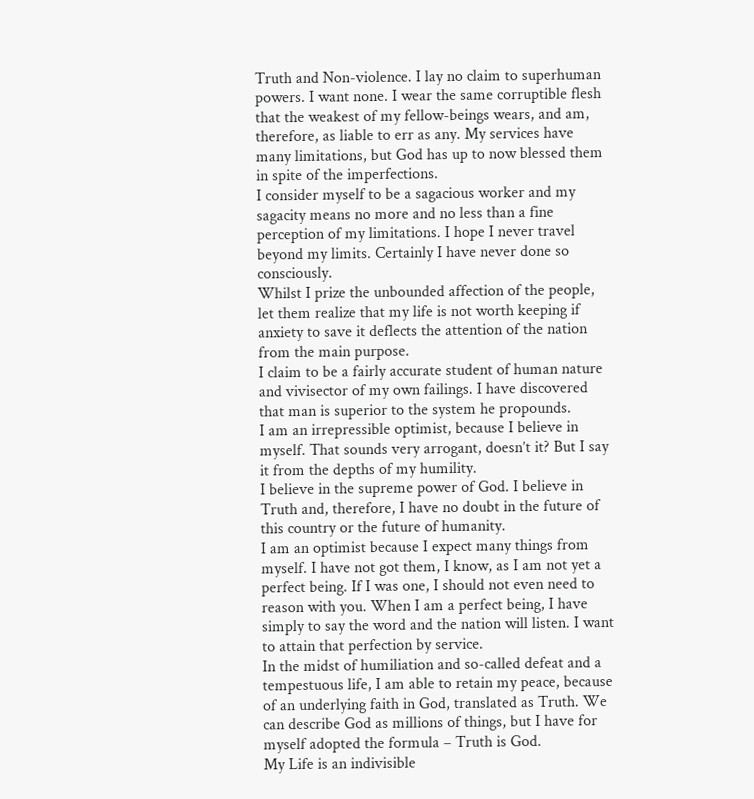Truth and Non-violence. I lay no claim to superhuman powers. I want none. I wear the same corruptible flesh that the weakest of my fellow-beings wears, and am, therefore, as liable to err as any. My services have many limitations, but God has up to now blessed them in spite of the imperfections.
I consider myself to be a sagacious worker and my sagacity means no more and no less than a fine perception of my limitations. I hope I never travel beyond my limits. Certainly I have never done so consciously.
Whilst I prize the unbounded affection of the people, let them realize that my life is not worth keeping if anxiety to save it deflects the attention of the nation from the main purpose.
I claim to be a fairly accurate student of human nature and vivisector of my own failings. I have discovered that man is superior to the system he propounds.
I am an irrepressible optimist, because I believe in myself. That sounds very arrogant, doesn’t it? But I say it from the depths of my humility.
I believe in the supreme power of God. I believe in Truth and, therefore, I have no doubt in the future of this country or the future of humanity.
I am an optimist because I expect many things from myself. I have not got them, I know, as I am not yet a perfect being. If I was one, I should not even need to reason with you. When I am a perfect being, I have simply to say the word and the nation will listen. I want to attain that perfection by service.
In the midst of humiliation and so-called defeat and a tempestuous life, I am able to retain my peace, because of an underlying faith in God, translated as Truth. We can describe God as millions of things, but I have for myself adopted the formula – Truth is God.
My Life is an indivisible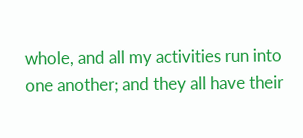whole, and all my activities run into one another; and they all have their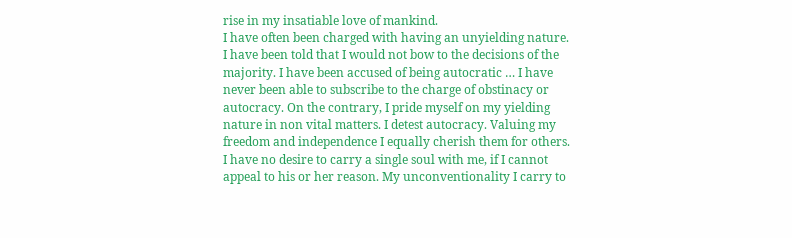rise in my insatiable love of mankind.
I have often been charged with having an unyielding nature. I have been told that I would not bow to the decisions of the majority. I have been accused of being autocratic … I have never been able to subscribe to the charge of obstinacy or autocracy. On the contrary, I pride myself on my yielding nature in non vital matters. I detest autocracy. Valuing my freedom and independence I equally cherish them for others. I have no desire to carry a single soul with me, if I cannot appeal to his or her reason. My unconventionality I carry to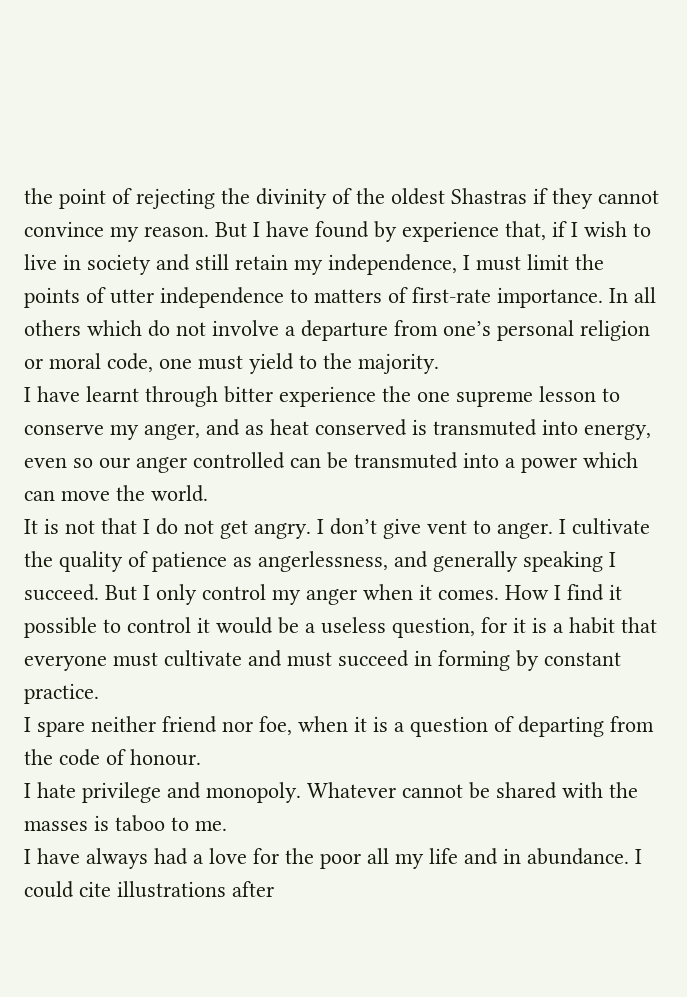the point of rejecting the divinity of the oldest Shastras if they cannot convince my reason. But I have found by experience that, if I wish to live in society and still retain my independence, I must limit the points of utter independence to matters of first-rate importance. In all others which do not involve a departure from one’s personal religion or moral code, one must yield to the majority.
I have learnt through bitter experience the one supreme lesson to conserve my anger, and as heat conserved is transmuted into energy, even so our anger controlled can be transmuted into a power which can move the world.
It is not that I do not get angry. I don’t give vent to anger. I cultivate the quality of patience as angerlessness, and generally speaking I succeed. But I only control my anger when it comes. How I find it possible to control it would be a useless question, for it is a habit that everyone must cultivate and must succeed in forming by constant practice.
I spare neither friend nor foe, when it is a question of departing from the code of honour.
I hate privilege and monopoly. Whatever cannot be shared with the masses is taboo to me.
I have always had a love for the poor all my life and in abundance. I could cite illustrations after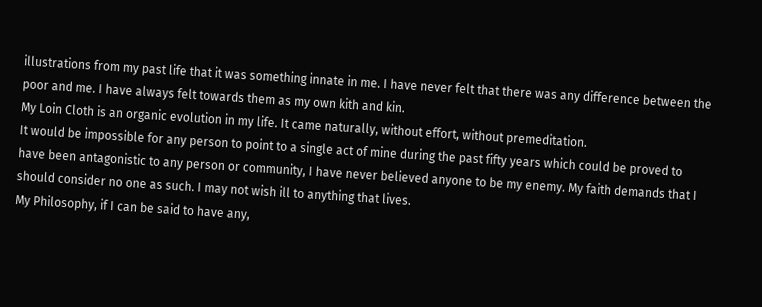illustrations from my past life that it was something innate in me. I have never felt that there was any difference between the poor and me. I have always felt towards them as my own kith and kin.
My Loin Cloth is an organic evolution in my life. It came naturally, without effort, without premeditation.
It would be impossible for any person to point to a single act of mine during the past fifty years which could be proved to have been antagonistic to any person or community, I have never believed anyone to be my enemy. My faith demands that I should consider no one as such. I may not wish ill to anything that lives.
My Philosophy, if I can be said to have any,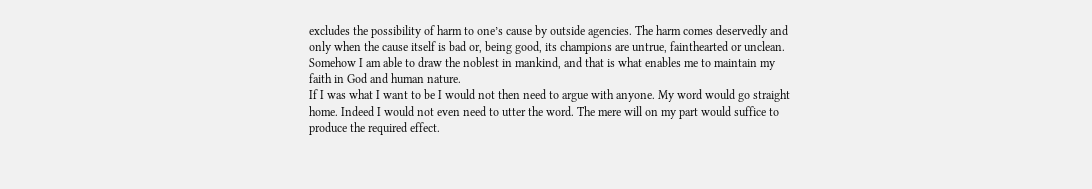excludes the possibility of harm to one’s cause by outside agencies. The harm comes deservedly and only when the cause itself is bad or, being good, its champions are untrue, fainthearted or unclean.
Somehow I am able to draw the noblest in mankind, and that is what enables me to maintain my faith in God and human nature.
If I was what I want to be I would not then need to argue with anyone. My word would go straight home. Indeed I would not even need to utter the word. The mere will on my part would suffice to produce the required effect.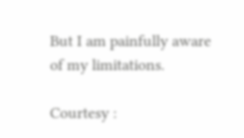But I am painfully aware of my limitations.

Courtesy :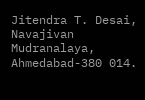Jitendra T. Desai, Navajivan Mudranalaya, Ahmedabad-380 014.